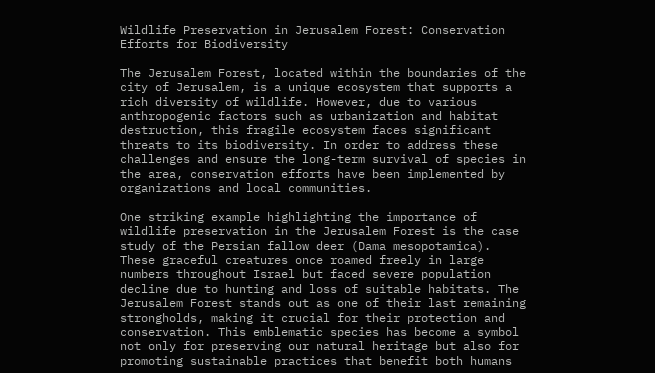Wildlife Preservation in Jerusalem Forest: Conservation Efforts for Biodiversity

The Jerusalem Forest, located within the boundaries of the city of Jerusalem, is a unique ecosystem that supports a rich diversity of wildlife. However, due to various anthropogenic factors such as urbanization and habitat destruction, this fragile ecosystem faces significant threats to its biodiversity. In order to address these challenges and ensure the long-term survival of species in the area, conservation efforts have been implemented by organizations and local communities.

One striking example highlighting the importance of wildlife preservation in the Jerusalem Forest is the case study of the Persian fallow deer (Dama mesopotamica). These graceful creatures once roamed freely in large numbers throughout Israel but faced severe population decline due to hunting and loss of suitable habitats. The Jerusalem Forest stands out as one of their last remaining strongholds, making it crucial for their protection and conservation. This emblematic species has become a symbol not only for preserving our natural heritage but also for promoting sustainable practices that benefit both humans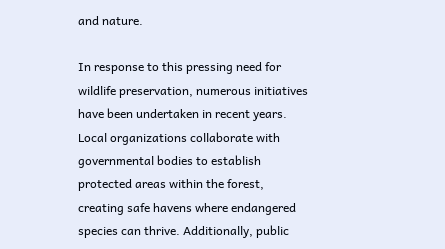and nature.

In response to this pressing need for wildlife preservation, numerous initiatives have been undertaken in recent years. Local organizations collaborate with governmental bodies to establish protected areas within the forest, creating safe havens where endangered species can thrive. Additionally, public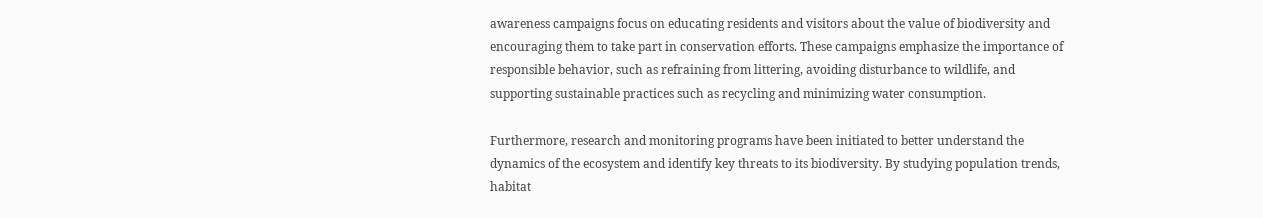awareness campaigns focus on educating residents and visitors about the value of biodiversity and encouraging them to take part in conservation efforts. These campaigns emphasize the importance of responsible behavior, such as refraining from littering, avoiding disturbance to wildlife, and supporting sustainable practices such as recycling and minimizing water consumption.

Furthermore, research and monitoring programs have been initiated to better understand the dynamics of the ecosystem and identify key threats to its biodiversity. By studying population trends, habitat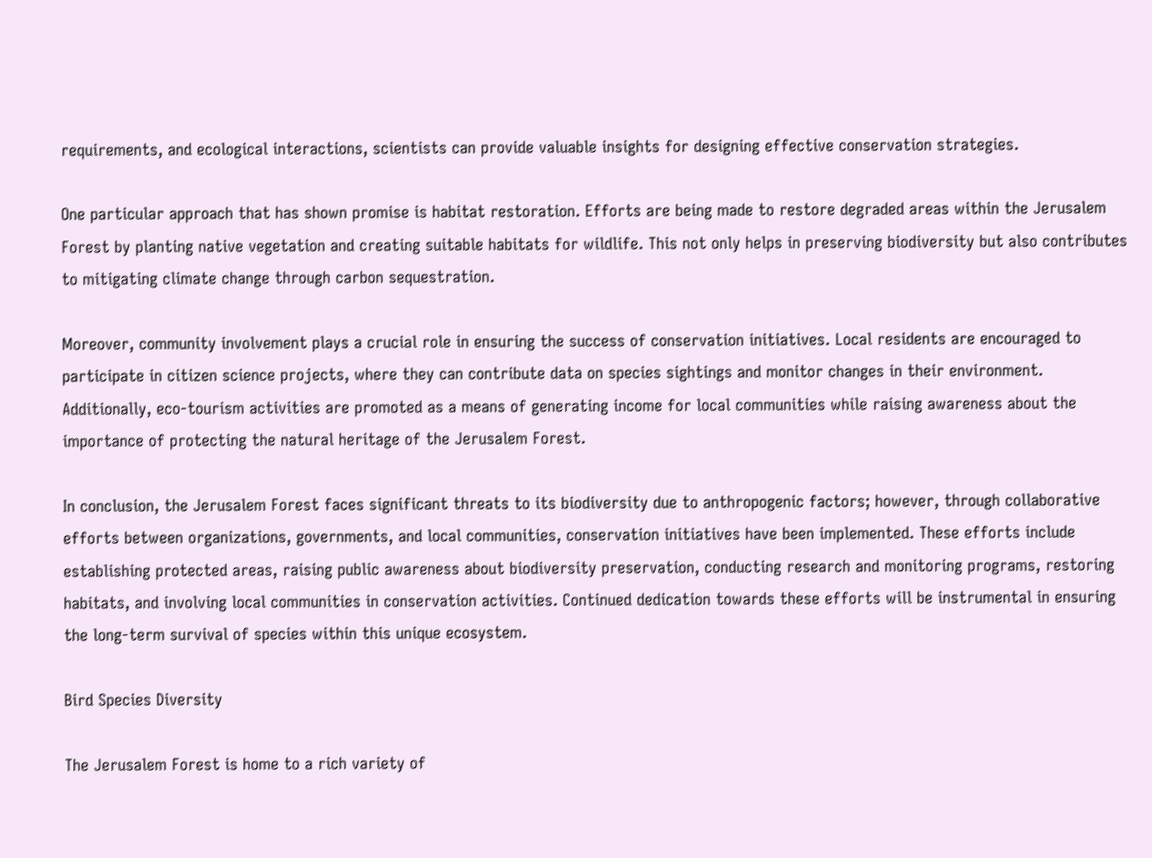requirements, and ecological interactions, scientists can provide valuable insights for designing effective conservation strategies.

One particular approach that has shown promise is habitat restoration. Efforts are being made to restore degraded areas within the Jerusalem Forest by planting native vegetation and creating suitable habitats for wildlife. This not only helps in preserving biodiversity but also contributes to mitigating climate change through carbon sequestration.

Moreover, community involvement plays a crucial role in ensuring the success of conservation initiatives. Local residents are encouraged to participate in citizen science projects, where they can contribute data on species sightings and monitor changes in their environment. Additionally, eco-tourism activities are promoted as a means of generating income for local communities while raising awareness about the importance of protecting the natural heritage of the Jerusalem Forest.

In conclusion, the Jerusalem Forest faces significant threats to its biodiversity due to anthropogenic factors; however, through collaborative efforts between organizations, governments, and local communities, conservation initiatives have been implemented. These efforts include establishing protected areas, raising public awareness about biodiversity preservation, conducting research and monitoring programs, restoring habitats, and involving local communities in conservation activities. Continued dedication towards these efforts will be instrumental in ensuring the long-term survival of species within this unique ecosystem.

Bird Species Diversity

The Jerusalem Forest is home to a rich variety of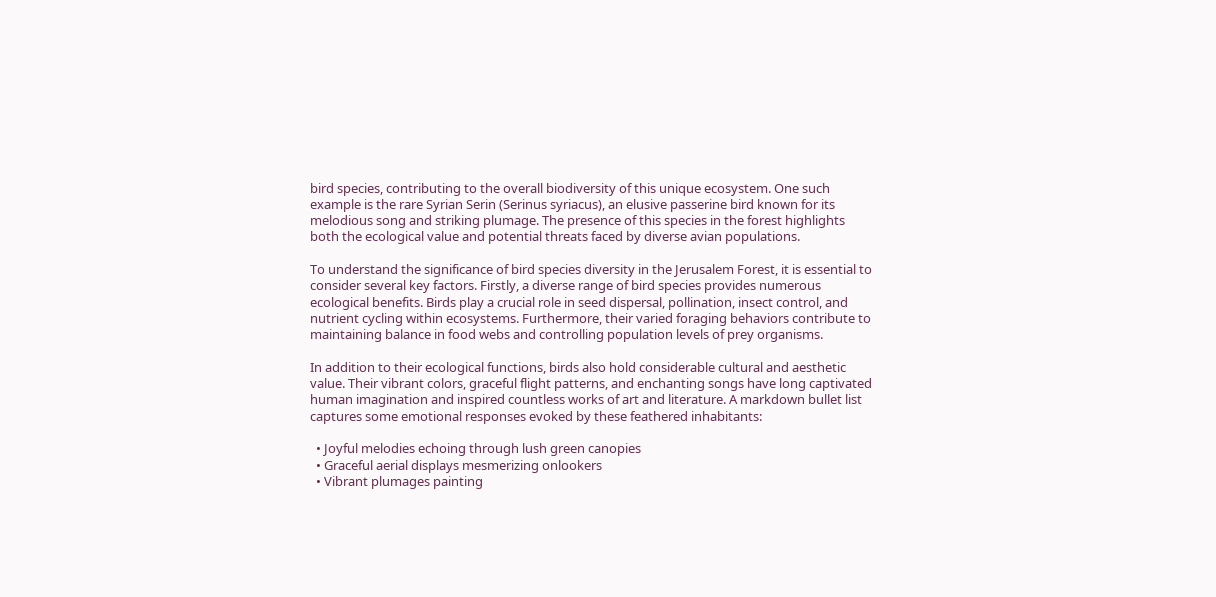bird species, contributing to the overall biodiversity of this unique ecosystem. One such example is the rare Syrian Serin (Serinus syriacus), an elusive passerine bird known for its melodious song and striking plumage. The presence of this species in the forest highlights both the ecological value and potential threats faced by diverse avian populations.

To understand the significance of bird species diversity in the Jerusalem Forest, it is essential to consider several key factors. Firstly, a diverse range of bird species provides numerous ecological benefits. Birds play a crucial role in seed dispersal, pollination, insect control, and nutrient cycling within ecosystems. Furthermore, their varied foraging behaviors contribute to maintaining balance in food webs and controlling population levels of prey organisms.

In addition to their ecological functions, birds also hold considerable cultural and aesthetic value. Their vibrant colors, graceful flight patterns, and enchanting songs have long captivated human imagination and inspired countless works of art and literature. A markdown bullet list captures some emotional responses evoked by these feathered inhabitants:

  • Joyful melodies echoing through lush green canopies
  • Graceful aerial displays mesmerizing onlookers
  • Vibrant plumages painting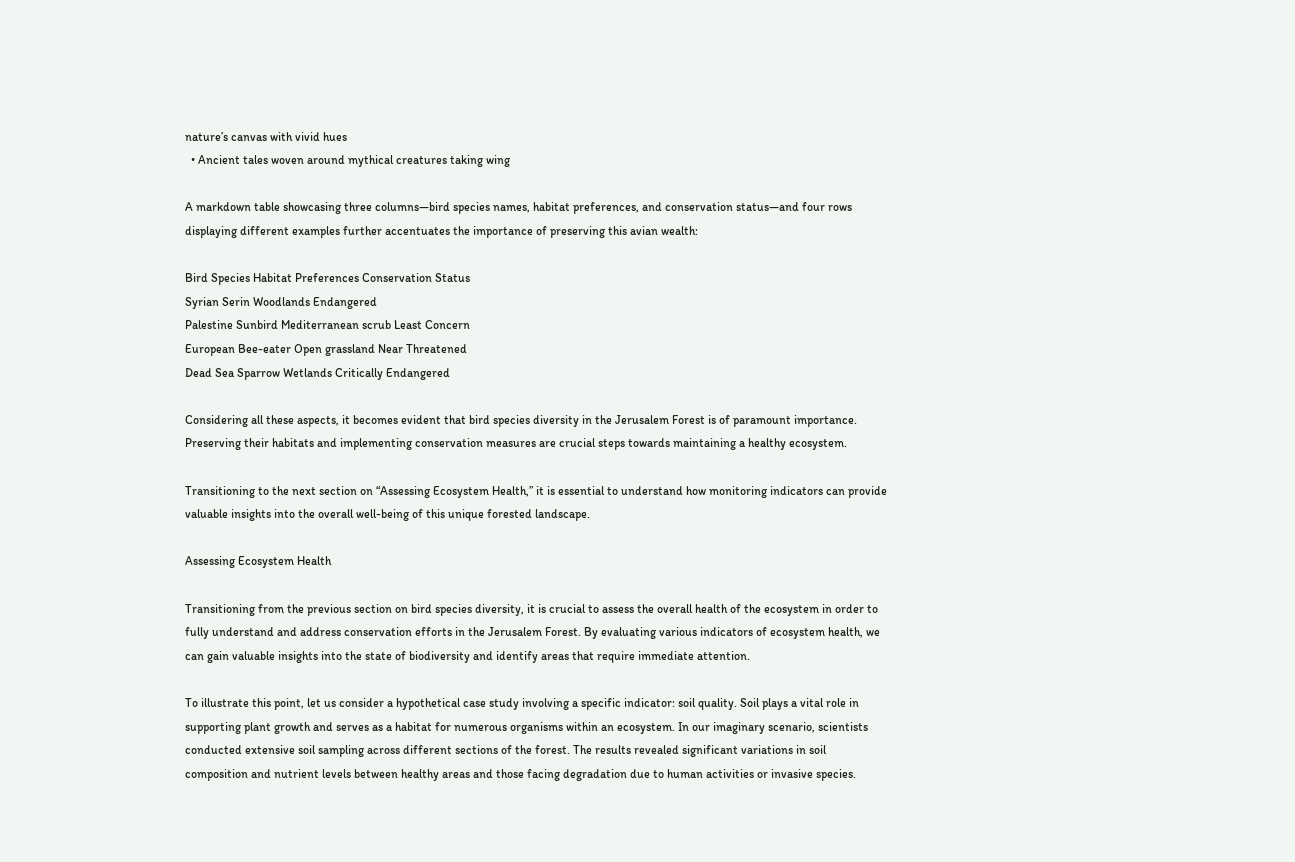nature’s canvas with vivid hues
  • Ancient tales woven around mythical creatures taking wing

A markdown table showcasing three columns—bird species names, habitat preferences, and conservation status—and four rows displaying different examples further accentuates the importance of preserving this avian wealth:

Bird Species Habitat Preferences Conservation Status
Syrian Serin Woodlands Endangered
Palestine Sunbird Mediterranean scrub Least Concern
European Bee-eater Open grassland Near Threatened
Dead Sea Sparrow Wetlands Critically Endangered

Considering all these aspects, it becomes evident that bird species diversity in the Jerusalem Forest is of paramount importance. Preserving their habitats and implementing conservation measures are crucial steps towards maintaining a healthy ecosystem.

Transitioning to the next section on “Assessing Ecosystem Health,” it is essential to understand how monitoring indicators can provide valuable insights into the overall well-being of this unique forested landscape.

Assessing Ecosystem Health

Transitioning from the previous section on bird species diversity, it is crucial to assess the overall health of the ecosystem in order to fully understand and address conservation efforts in the Jerusalem Forest. By evaluating various indicators of ecosystem health, we can gain valuable insights into the state of biodiversity and identify areas that require immediate attention.

To illustrate this point, let us consider a hypothetical case study involving a specific indicator: soil quality. Soil plays a vital role in supporting plant growth and serves as a habitat for numerous organisms within an ecosystem. In our imaginary scenario, scientists conducted extensive soil sampling across different sections of the forest. The results revealed significant variations in soil composition and nutrient levels between healthy areas and those facing degradation due to human activities or invasive species.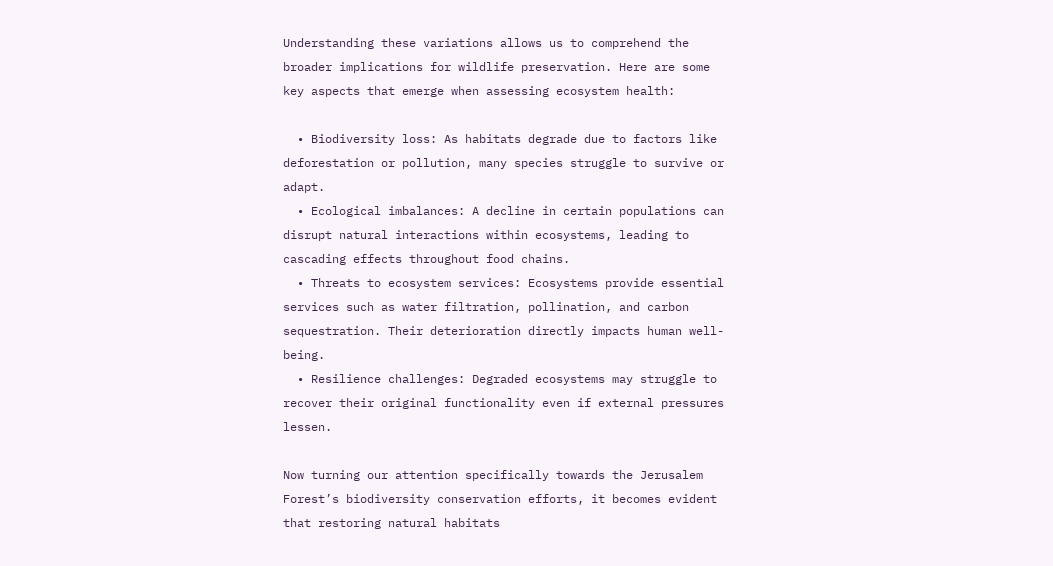Understanding these variations allows us to comprehend the broader implications for wildlife preservation. Here are some key aspects that emerge when assessing ecosystem health:

  • Biodiversity loss: As habitats degrade due to factors like deforestation or pollution, many species struggle to survive or adapt.
  • Ecological imbalances: A decline in certain populations can disrupt natural interactions within ecosystems, leading to cascading effects throughout food chains.
  • Threats to ecosystem services: Ecosystems provide essential services such as water filtration, pollination, and carbon sequestration. Their deterioration directly impacts human well-being.
  • Resilience challenges: Degraded ecosystems may struggle to recover their original functionality even if external pressures lessen.

Now turning our attention specifically towards the Jerusalem Forest’s biodiversity conservation efforts, it becomes evident that restoring natural habitats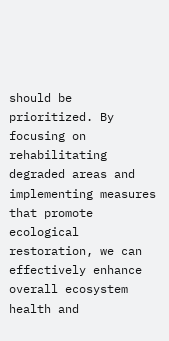should be prioritized. By focusing on rehabilitating degraded areas and implementing measures that promote ecological restoration, we can effectively enhance overall ecosystem health and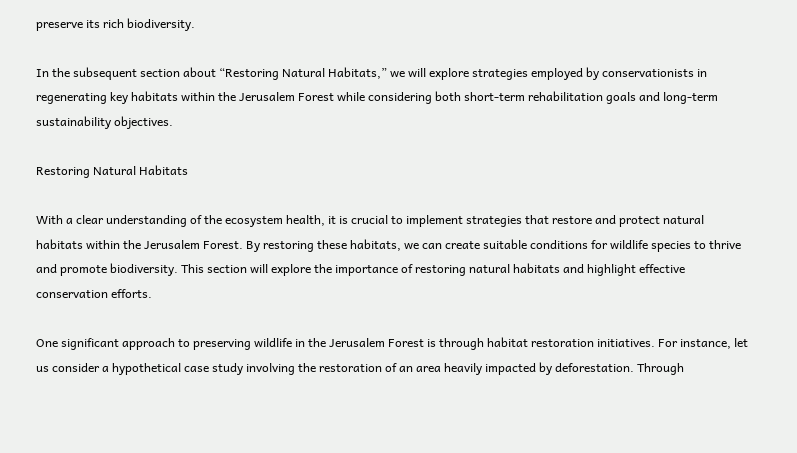preserve its rich biodiversity.

In the subsequent section about “Restoring Natural Habitats,” we will explore strategies employed by conservationists in regenerating key habitats within the Jerusalem Forest while considering both short-term rehabilitation goals and long-term sustainability objectives.

Restoring Natural Habitats

With a clear understanding of the ecosystem health, it is crucial to implement strategies that restore and protect natural habitats within the Jerusalem Forest. By restoring these habitats, we can create suitable conditions for wildlife species to thrive and promote biodiversity. This section will explore the importance of restoring natural habitats and highlight effective conservation efforts.

One significant approach to preserving wildlife in the Jerusalem Forest is through habitat restoration initiatives. For instance, let us consider a hypothetical case study involving the restoration of an area heavily impacted by deforestation. Through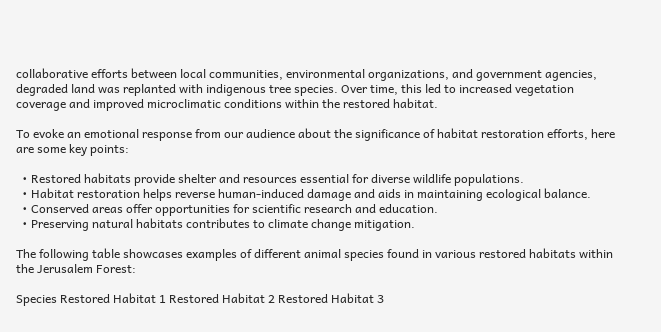collaborative efforts between local communities, environmental organizations, and government agencies, degraded land was replanted with indigenous tree species. Over time, this led to increased vegetation coverage and improved microclimatic conditions within the restored habitat.

To evoke an emotional response from our audience about the significance of habitat restoration efforts, here are some key points:

  • Restored habitats provide shelter and resources essential for diverse wildlife populations.
  • Habitat restoration helps reverse human-induced damage and aids in maintaining ecological balance.
  • Conserved areas offer opportunities for scientific research and education.
  • Preserving natural habitats contributes to climate change mitigation.

The following table showcases examples of different animal species found in various restored habitats within the Jerusalem Forest:

Species Restored Habitat 1 Restored Habitat 2 Restored Habitat 3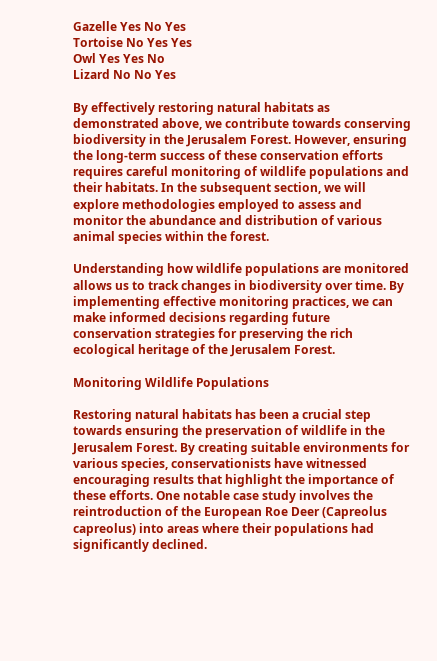Gazelle Yes No Yes
Tortoise No Yes Yes
Owl Yes Yes No
Lizard No No Yes

By effectively restoring natural habitats as demonstrated above, we contribute towards conserving biodiversity in the Jerusalem Forest. However, ensuring the long-term success of these conservation efforts requires careful monitoring of wildlife populations and their habitats. In the subsequent section, we will explore methodologies employed to assess and monitor the abundance and distribution of various animal species within the forest.

Understanding how wildlife populations are monitored allows us to track changes in biodiversity over time. By implementing effective monitoring practices, we can make informed decisions regarding future conservation strategies for preserving the rich ecological heritage of the Jerusalem Forest.

Monitoring Wildlife Populations

Restoring natural habitats has been a crucial step towards ensuring the preservation of wildlife in the Jerusalem Forest. By creating suitable environments for various species, conservationists have witnessed encouraging results that highlight the importance of these efforts. One notable case study involves the reintroduction of the European Roe Deer (Capreolus capreolus) into areas where their populations had significantly declined.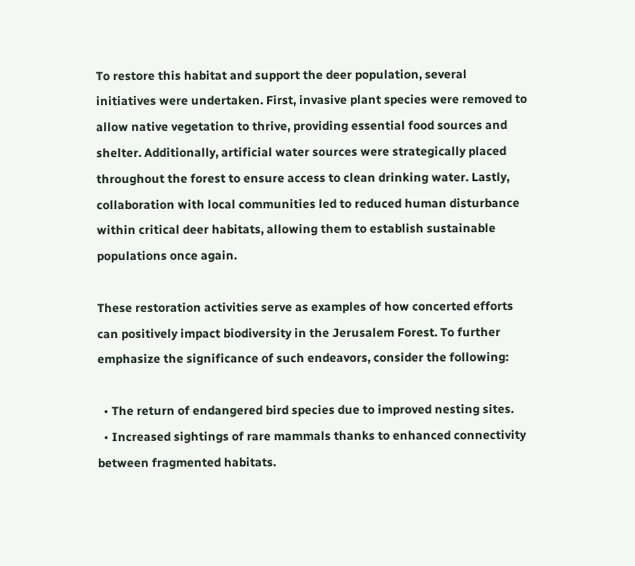To restore this habitat and support the deer population, several initiatives were undertaken. First, invasive plant species were removed to allow native vegetation to thrive, providing essential food sources and shelter. Additionally, artificial water sources were strategically placed throughout the forest to ensure access to clean drinking water. Lastly, collaboration with local communities led to reduced human disturbance within critical deer habitats, allowing them to establish sustainable populations once again.

These restoration activities serve as examples of how concerted efforts can positively impact biodiversity in the Jerusalem Forest. To further emphasize the significance of such endeavors, consider the following:

  • The return of endangered bird species due to improved nesting sites.
  • Increased sightings of rare mammals thanks to enhanced connectivity between fragmented habitats.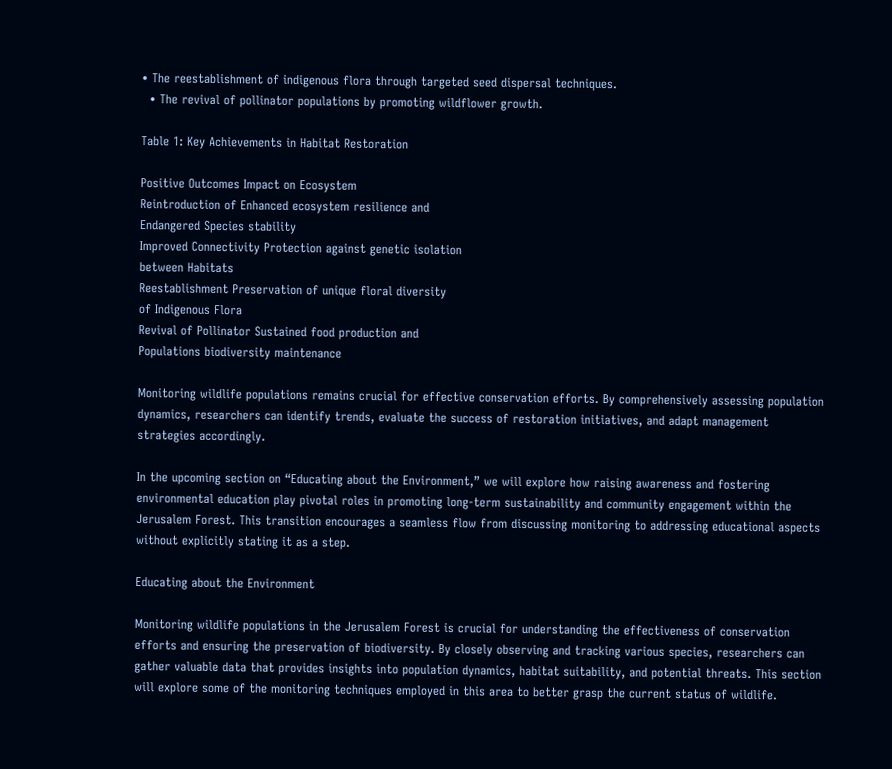• The reestablishment of indigenous flora through targeted seed dispersal techniques.
  • The revival of pollinator populations by promoting wildflower growth.

Table 1: Key Achievements in Habitat Restoration

Positive Outcomes Impact on Ecosystem
Reintroduction of Enhanced ecosystem resilience and
Endangered Species stability
Improved Connectivity Protection against genetic isolation
between Habitats
Reestablishment Preservation of unique floral diversity
of Indigenous Flora
Revival of Pollinator Sustained food production and
Populations biodiversity maintenance

Monitoring wildlife populations remains crucial for effective conservation efforts. By comprehensively assessing population dynamics, researchers can identify trends, evaluate the success of restoration initiatives, and adapt management strategies accordingly.

In the upcoming section on “Educating about the Environment,” we will explore how raising awareness and fostering environmental education play pivotal roles in promoting long-term sustainability and community engagement within the Jerusalem Forest. This transition encourages a seamless flow from discussing monitoring to addressing educational aspects without explicitly stating it as a step.

Educating about the Environment

Monitoring wildlife populations in the Jerusalem Forest is crucial for understanding the effectiveness of conservation efforts and ensuring the preservation of biodiversity. By closely observing and tracking various species, researchers can gather valuable data that provides insights into population dynamics, habitat suitability, and potential threats. This section will explore some of the monitoring techniques employed in this area to better grasp the current status of wildlife.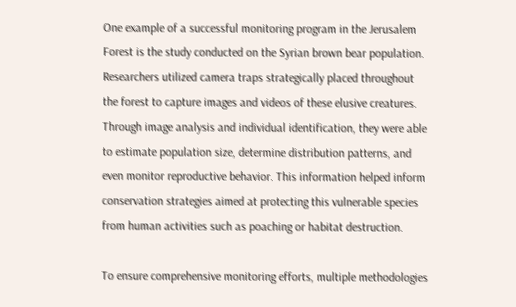One example of a successful monitoring program in the Jerusalem Forest is the study conducted on the Syrian brown bear population. Researchers utilized camera traps strategically placed throughout the forest to capture images and videos of these elusive creatures. Through image analysis and individual identification, they were able to estimate population size, determine distribution patterns, and even monitor reproductive behavior. This information helped inform conservation strategies aimed at protecting this vulnerable species from human activities such as poaching or habitat destruction.

To ensure comprehensive monitoring efforts, multiple methodologies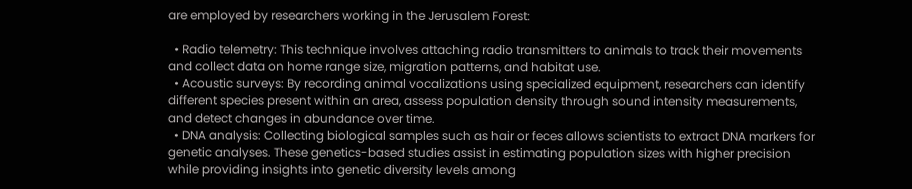are employed by researchers working in the Jerusalem Forest:

  • Radio telemetry: This technique involves attaching radio transmitters to animals to track their movements and collect data on home range size, migration patterns, and habitat use.
  • Acoustic surveys: By recording animal vocalizations using specialized equipment, researchers can identify different species present within an area, assess population density through sound intensity measurements, and detect changes in abundance over time.
  • DNA analysis: Collecting biological samples such as hair or feces allows scientists to extract DNA markers for genetic analyses. These genetics-based studies assist in estimating population sizes with higher precision while providing insights into genetic diversity levels among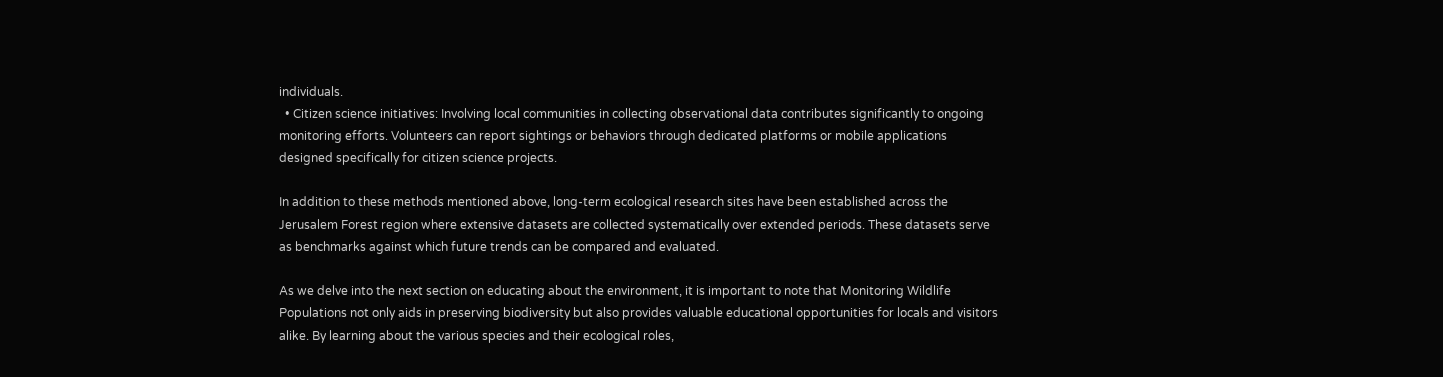individuals.
  • Citizen science initiatives: Involving local communities in collecting observational data contributes significantly to ongoing monitoring efforts. Volunteers can report sightings or behaviors through dedicated platforms or mobile applications designed specifically for citizen science projects.

In addition to these methods mentioned above, long-term ecological research sites have been established across the Jerusalem Forest region where extensive datasets are collected systematically over extended periods. These datasets serve as benchmarks against which future trends can be compared and evaluated.

As we delve into the next section on educating about the environment, it is important to note that Monitoring Wildlife Populations not only aids in preserving biodiversity but also provides valuable educational opportunities for locals and visitors alike. By learning about the various species and their ecological roles,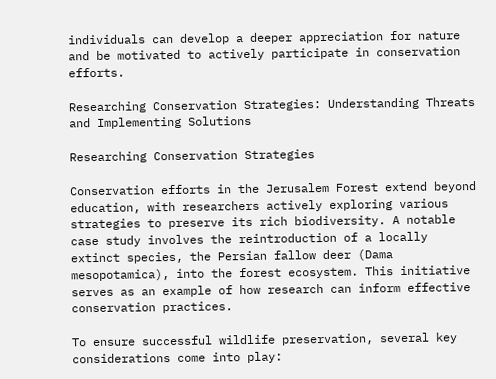individuals can develop a deeper appreciation for nature and be motivated to actively participate in conservation efforts.

Researching Conservation Strategies: Understanding Threats and Implementing Solutions

Researching Conservation Strategies

Conservation efforts in the Jerusalem Forest extend beyond education, with researchers actively exploring various strategies to preserve its rich biodiversity. A notable case study involves the reintroduction of a locally extinct species, the Persian fallow deer (Dama mesopotamica), into the forest ecosystem. This initiative serves as an example of how research can inform effective conservation practices.

To ensure successful wildlife preservation, several key considerations come into play: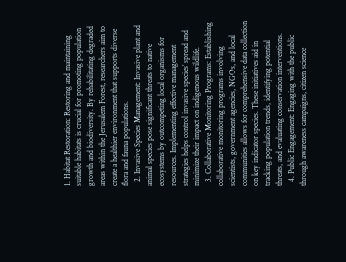1. Habitat Restoration: Restoring and maintaining suitable habitats is crucial for promoting population growth and biodiversity. By rehabilitating degraded areas within the Jerusalem Forest, researchers aim to create a healthier environment that supports diverse flora and fauna populations.
  2. Invasive Species Management: Invasive plant and animal species pose significant threats to native ecosystems by outcompeting local organisms for resources. Implementing effective management strategies helps control invasive species’ spread and minimize their impact on indigenous wildlife.
  3. Collaborative Monitoring Programs: Establishing collaborative monitoring programs involving scientists, government agencies, NGOs, and local communities allows for comprehensive data collection on key indicator species. These initiatives aid in tracking population trends, identifying potential threats, and evaluating conservation interventions.
  4. Public Engagement: Engaging with the public through awareness campaigns, citizen science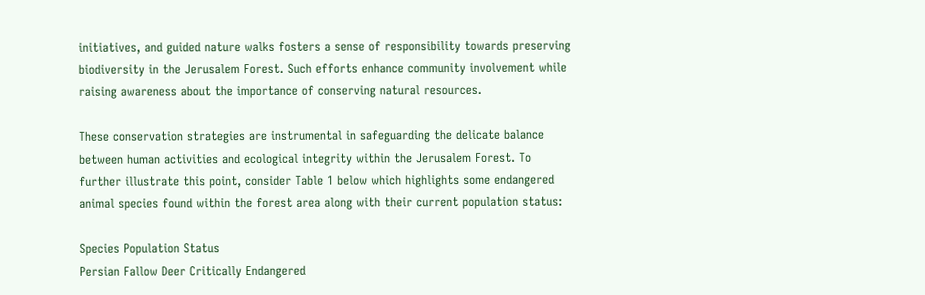initiatives, and guided nature walks fosters a sense of responsibility towards preserving biodiversity in the Jerusalem Forest. Such efforts enhance community involvement while raising awareness about the importance of conserving natural resources.

These conservation strategies are instrumental in safeguarding the delicate balance between human activities and ecological integrity within the Jerusalem Forest. To further illustrate this point, consider Table 1 below which highlights some endangered animal species found within the forest area along with their current population status:

Species Population Status
Persian Fallow Deer Critically Endangered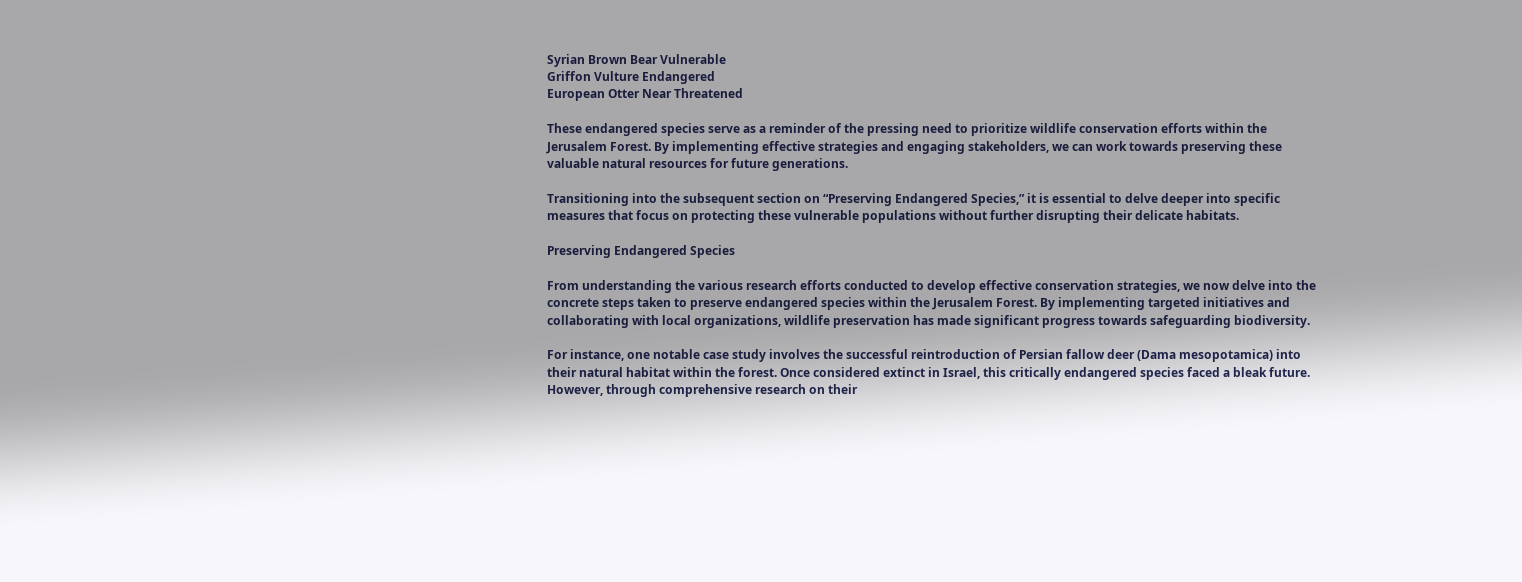Syrian Brown Bear Vulnerable
Griffon Vulture Endangered
European Otter Near Threatened

These endangered species serve as a reminder of the pressing need to prioritize wildlife conservation efforts within the Jerusalem Forest. By implementing effective strategies and engaging stakeholders, we can work towards preserving these valuable natural resources for future generations.

Transitioning into the subsequent section on “Preserving Endangered Species,” it is essential to delve deeper into specific measures that focus on protecting these vulnerable populations without further disrupting their delicate habitats.

Preserving Endangered Species

From understanding the various research efforts conducted to develop effective conservation strategies, we now delve into the concrete steps taken to preserve endangered species within the Jerusalem Forest. By implementing targeted initiatives and collaborating with local organizations, wildlife preservation has made significant progress towards safeguarding biodiversity.

For instance, one notable case study involves the successful reintroduction of Persian fallow deer (Dama mesopotamica) into their natural habitat within the forest. Once considered extinct in Israel, this critically endangered species faced a bleak future. However, through comprehensive research on their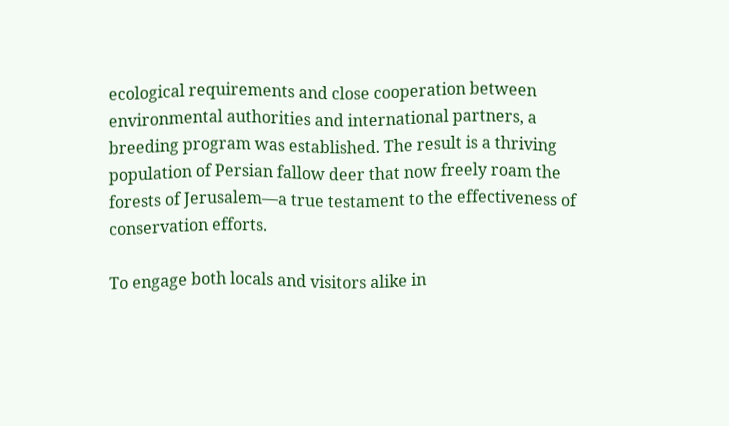ecological requirements and close cooperation between environmental authorities and international partners, a breeding program was established. The result is a thriving population of Persian fallow deer that now freely roam the forests of Jerusalem—a true testament to the effectiveness of conservation efforts.

To engage both locals and visitors alike in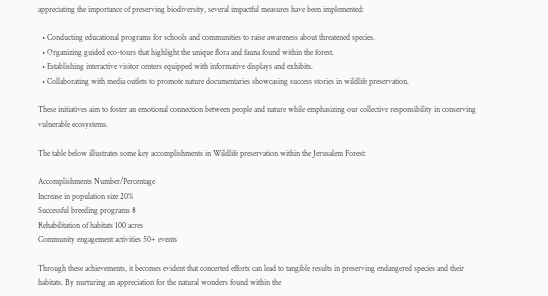appreciating the importance of preserving biodiversity, several impactful measures have been implemented:

  • Conducting educational programs for schools and communities to raise awareness about threatened species.
  • Organizing guided eco-tours that highlight the unique flora and fauna found within the forest.
  • Establishing interactive visitor centers equipped with informative displays and exhibits.
  • Collaborating with media outlets to promote nature documentaries showcasing success stories in wildlife preservation.

These initiatives aim to foster an emotional connection between people and nature while emphasizing our collective responsibility in conserving vulnerable ecosystems.

The table below illustrates some key accomplishments in Wildlife preservation within the Jerusalem Forest:

Accomplishments Number/Percentage
Increase in population size 20%
Successful breeding programs 8
Rehabilitation of habitats 100 acres
Community engagement activities 50+ events

Through these achievements, it becomes evident that concerted efforts can lead to tangible results in preserving endangered species and their habitats. By nurturing an appreciation for the natural wonders found within the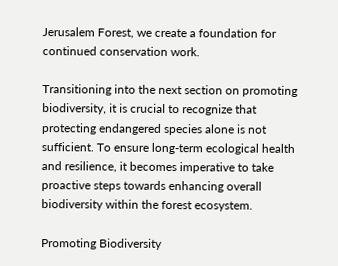Jerusalem Forest, we create a foundation for continued conservation work.

Transitioning into the next section on promoting biodiversity, it is crucial to recognize that protecting endangered species alone is not sufficient. To ensure long-term ecological health and resilience, it becomes imperative to take proactive steps towards enhancing overall biodiversity within the forest ecosystem.

Promoting Biodiversity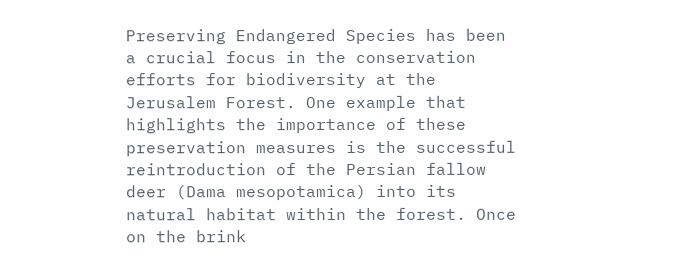Preserving Endangered Species has been a crucial focus in the conservation efforts for biodiversity at the Jerusalem Forest. One example that highlights the importance of these preservation measures is the successful reintroduction of the Persian fallow deer (Dama mesopotamica) into its natural habitat within the forest. Once on the brink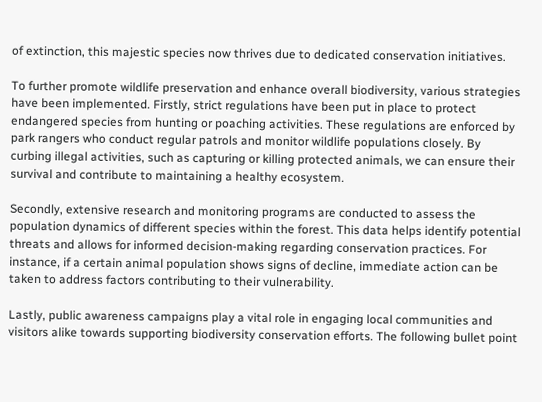of extinction, this majestic species now thrives due to dedicated conservation initiatives.

To further promote wildlife preservation and enhance overall biodiversity, various strategies have been implemented. Firstly, strict regulations have been put in place to protect endangered species from hunting or poaching activities. These regulations are enforced by park rangers who conduct regular patrols and monitor wildlife populations closely. By curbing illegal activities, such as capturing or killing protected animals, we can ensure their survival and contribute to maintaining a healthy ecosystem.

Secondly, extensive research and monitoring programs are conducted to assess the population dynamics of different species within the forest. This data helps identify potential threats and allows for informed decision-making regarding conservation practices. For instance, if a certain animal population shows signs of decline, immediate action can be taken to address factors contributing to their vulnerability.

Lastly, public awareness campaigns play a vital role in engaging local communities and visitors alike towards supporting biodiversity conservation efforts. The following bullet point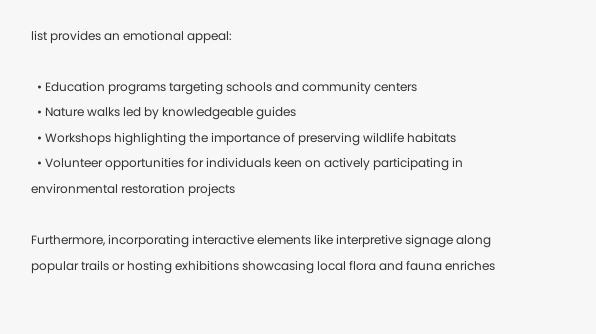list provides an emotional appeal:

  • Education programs targeting schools and community centers
  • Nature walks led by knowledgeable guides
  • Workshops highlighting the importance of preserving wildlife habitats
  • Volunteer opportunities for individuals keen on actively participating in environmental restoration projects

Furthermore, incorporating interactive elements like interpretive signage along popular trails or hosting exhibitions showcasing local flora and fauna enriches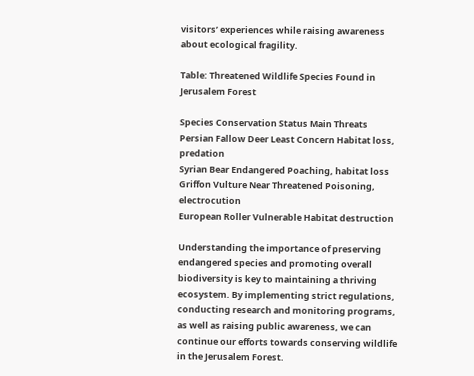visitors’ experiences while raising awareness about ecological fragility.

Table: Threatened Wildlife Species Found in Jerusalem Forest

Species Conservation Status Main Threats
Persian Fallow Deer Least Concern Habitat loss, predation
Syrian Bear Endangered Poaching, habitat loss
Griffon Vulture Near Threatened Poisoning, electrocution
European Roller Vulnerable Habitat destruction

Understanding the importance of preserving endangered species and promoting overall biodiversity is key to maintaining a thriving ecosystem. By implementing strict regulations, conducting research and monitoring programs, as well as raising public awareness, we can continue our efforts towards conserving wildlife in the Jerusalem Forest.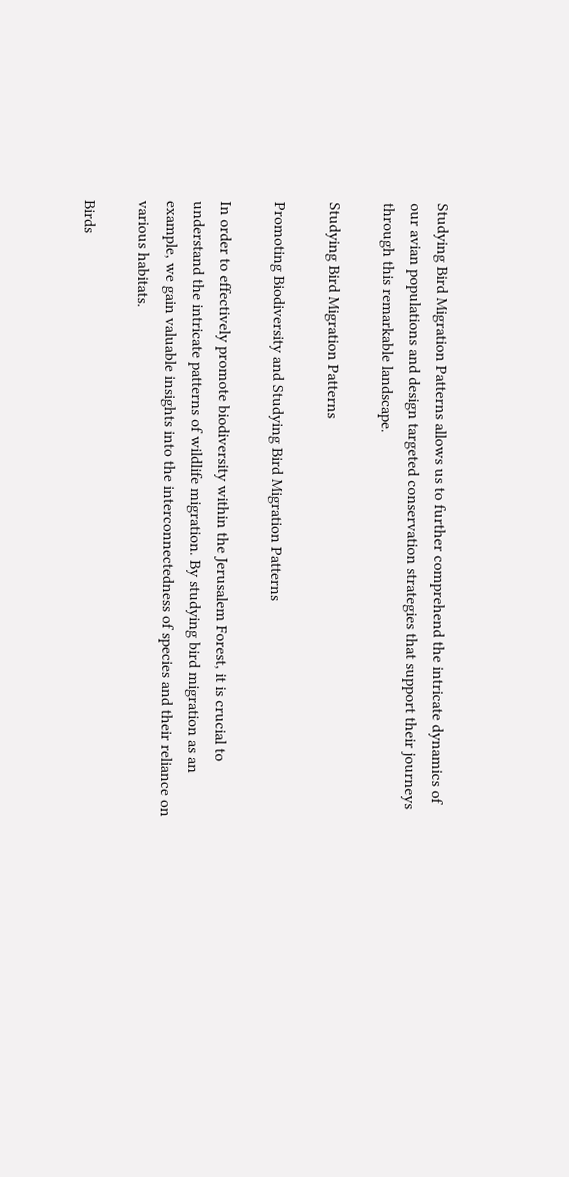Studying Bird Migration Patterns allows us to further comprehend the intricate dynamics of our avian populations and design targeted conservation strategies that support their journeys through this remarkable landscape.

Studying Bird Migration Patterns

Promoting Biodiversity and Studying Bird Migration Patterns

In order to effectively promote biodiversity within the Jerusalem Forest, it is crucial to understand the intricate patterns of wildlife migration. By studying bird migration as an example, we gain valuable insights into the interconnectedness of species and their reliance on various habitats.

Birds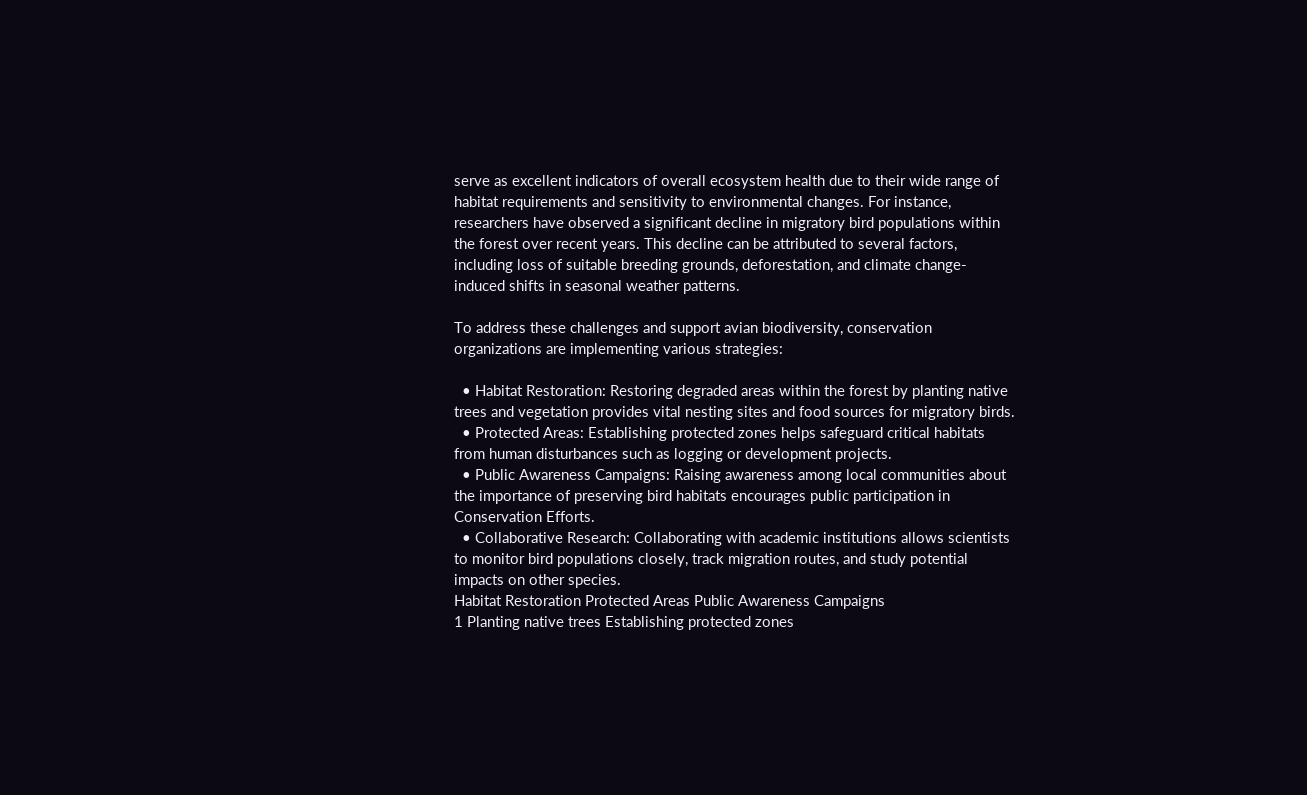serve as excellent indicators of overall ecosystem health due to their wide range of habitat requirements and sensitivity to environmental changes. For instance, researchers have observed a significant decline in migratory bird populations within the forest over recent years. This decline can be attributed to several factors, including loss of suitable breeding grounds, deforestation, and climate change-induced shifts in seasonal weather patterns.

To address these challenges and support avian biodiversity, conservation organizations are implementing various strategies:

  • Habitat Restoration: Restoring degraded areas within the forest by planting native trees and vegetation provides vital nesting sites and food sources for migratory birds.
  • Protected Areas: Establishing protected zones helps safeguard critical habitats from human disturbances such as logging or development projects.
  • Public Awareness Campaigns: Raising awareness among local communities about the importance of preserving bird habitats encourages public participation in Conservation Efforts.
  • Collaborative Research: Collaborating with academic institutions allows scientists to monitor bird populations closely, track migration routes, and study potential impacts on other species.
Habitat Restoration Protected Areas Public Awareness Campaigns
1 Planting native trees Establishing protected zones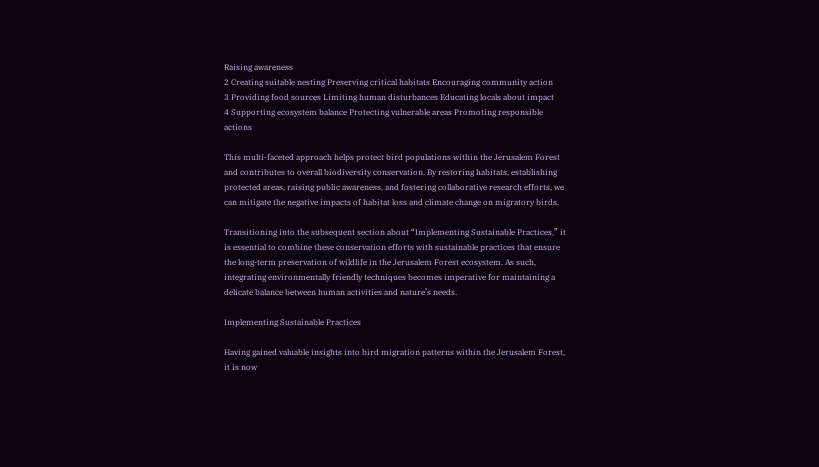Raising awareness
2 Creating suitable nesting Preserving critical habitats Encouraging community action
3 Providing food sources Limiting human disturbances Educating locals about impact
4 Supporting ecosystem balance Protecting vulnerable areas Promoting responsible actions

This multi-faceted approach helps protect bird populations within the Jerusalem Forest and contributes to overall biodiversity conservation. By restoring habitats, establishing protected areas, raising public awareness, and fostering collaborative research efforts, we can mitigate the negative impacts of habitat loss and climate change on migratory birds.

Transitioning into the subsequent section about “Implementing Sustainable Practices,” it is essential to combine these conservation efforts with sustainable practices that ensure the long-term preservation of wildlife in the Jerusalem Forest ecosystem. As such, integrating environmentally friendly techniques becomes imperative for maintaining a delicate balance between human activities and nature’s needs.

Implementing Sustainable Practices

Having gained valuable insights into bird migration patterns within the Jerusalem Forest, it is now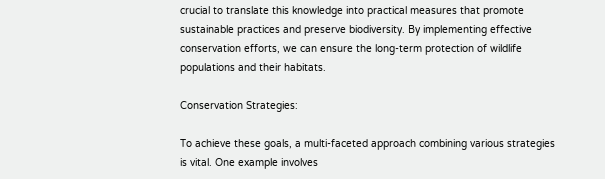crucial to translate this knowledge into practical measures that promote sustainable practices and preserve biodiversity. By implementing effective conservation efforts, we can ensure the long-term protection of wildlife populations and their habitats.

Conservation Strategies:

To achieve these goals, a multi-faceted approach combining various strategies is vital. One example involves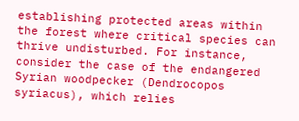establishing protected areas within the forest where critical species can thrive undisturbed. For instance, consider the case of the endangered Syrian woodpecker (Dendrocopos syriacus), which relies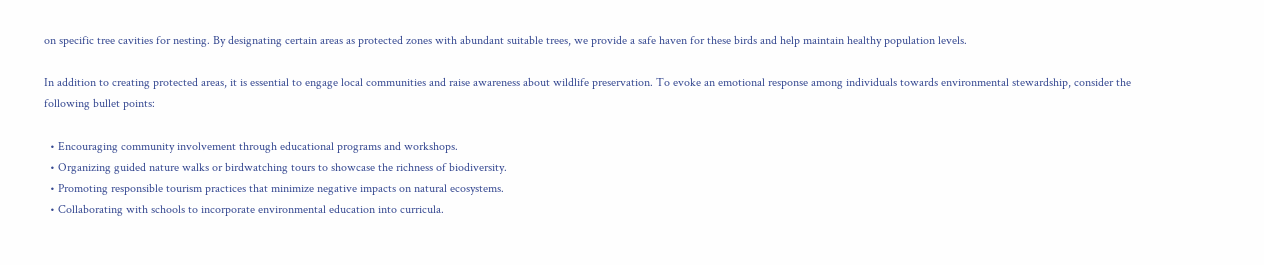on specific tree cavities for nesting. By designating certain areas as protected zones with abundant suitable trees, we provide a safe haven for these birds and help maintain healthy population levels.

In addition to creating protected areas, it is essential to engage local communities and raise awareness about wildlife preservation. To evoke an emotional response among individuals towards environmental stewardship, consider the following bullet points:

  • Encouraging community involvement through educational programs and workshops.
  • Organizing guided nature walks or birdwatching tours to showcase the richness of biodiversity.
  • Promoting responsible tourism practices that minimize negative impacts on natural ecosystems.
  • Collaborating with schools to incorporate environmental education into curricula.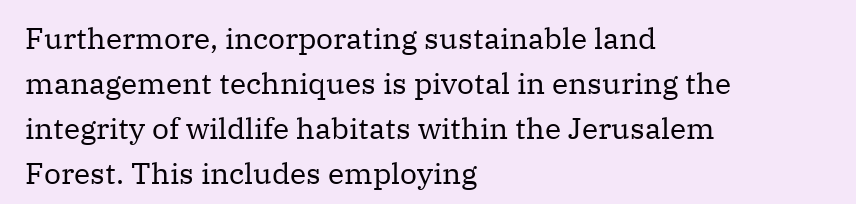Furthermore, incorporating sustainable land management techniques is pivotal in ensuring the integrity of wildlife habitats within the Jerusalem Forest. This includes employing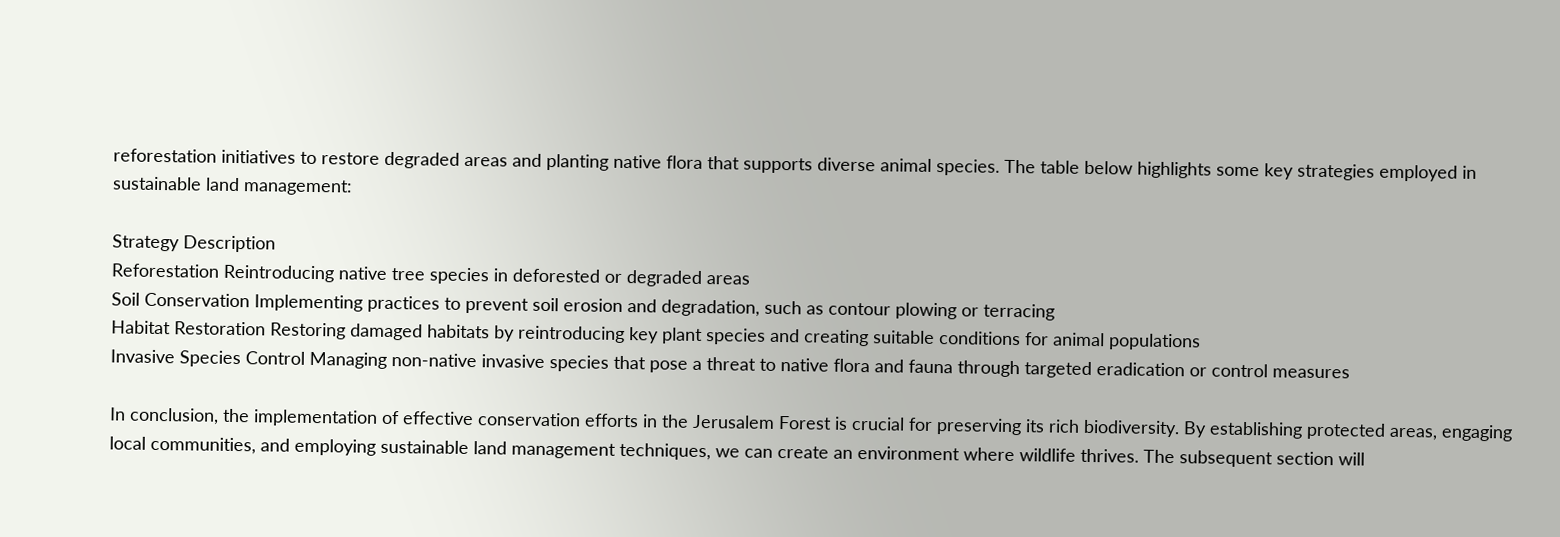reforestation initiatives to restore degraded areas and planting native flora that supports diverse animal species. The table below highlights some key strategies employed in sustainable land management:

Strategy Description
Reforestation Reintroducing native tree species in deforested or degraded areas
Soil Conservation Implementing practices to prevent soil erosion and degradation, such as contour plowing or terracing
Habitat Restoration Restoring damaged habitats by reintroducing key plant species and creating suitable conditions for animal populations
Invasive Species Control Managing non-native invasive species that pose a threat to native flora and fauna through targeted eradication or control measures

In conclusion, the implementation of effective conservation efforts in the Jerusalem Forest is crucial for preserving its rich biodiversity. By establishing protected areas, engaging local communities, and employing sustainable land management techniques, we can create an environment where wildlife thrives. The subsequent section will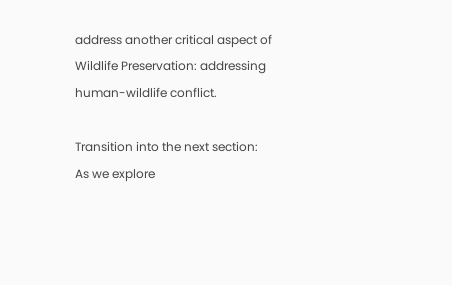address another critical aspect of Wildlife Preservation: addressing human-wildlife conflict.

Transition into the next section:
As we explore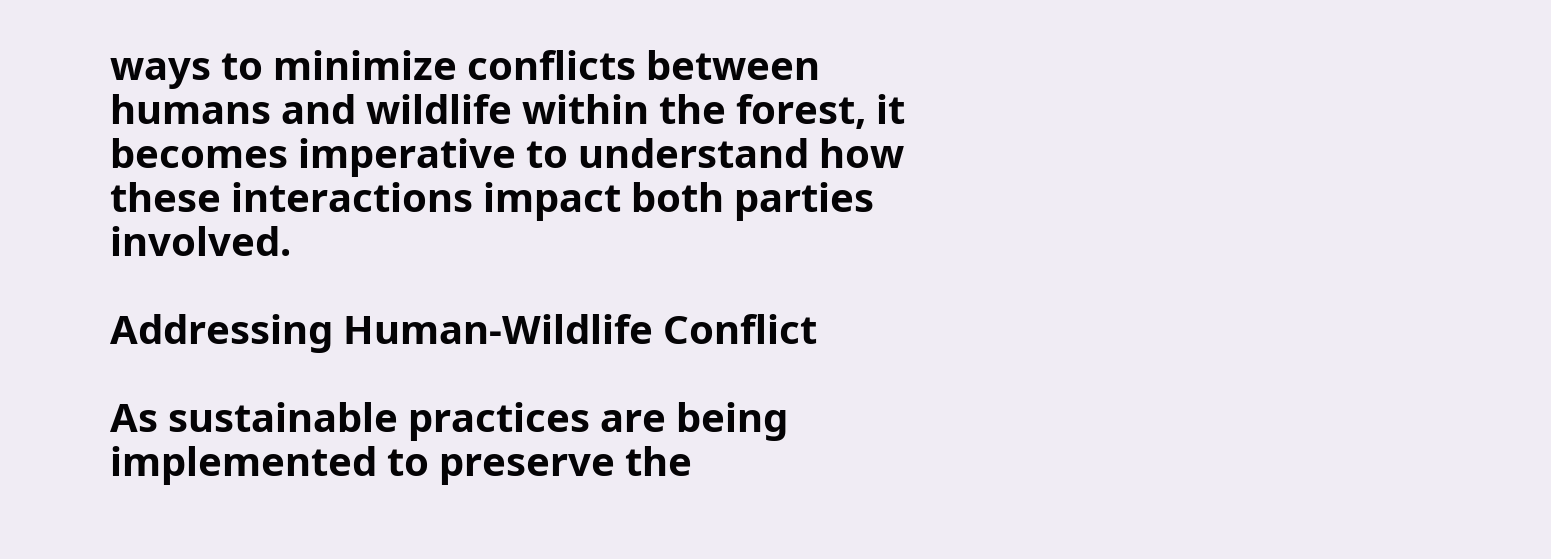ways to minimize conflicts between humans and wildlife within the forest, it becomes imperative to understand how these interactions impact both parties involved.

Addressing Human-Wildlife Conflict

As sustainable practices are being implemented to preserve the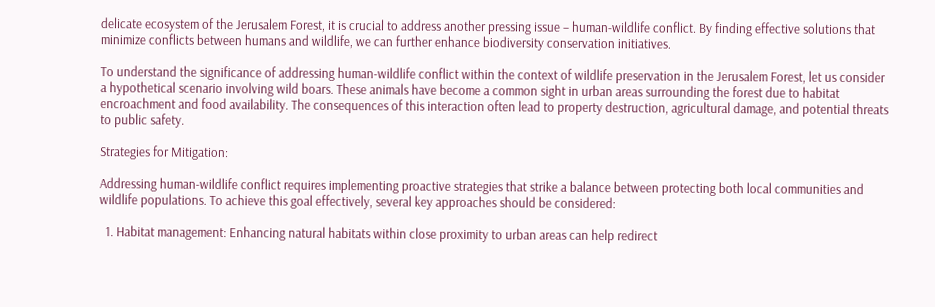delicate ecosystem of the Jerusalem Forest, it is crucial to address another pressing issue – human-wildlife conflict. By finding effective solutions that minimize conflicts between humans and wildlife, we can further enhance biodiversity conservation initiatives.

To understand the significance of addressing human-wildlife conflict within the context of wildlife preservation in the Jerusalem Forest, let us consider a hypothetical scenario involving wild boars. These animals have become a common sight in urban areas surrounding the forest due to habitat encroachment and food availability. The consequences of this interaction often lead to property destruction, agricultural damage, and potential threats to public safety.

Strategies for Mitigation:

Addressing human-wildlife conflict requires implementing proactive strategies that strike a balance between protecting both local communities and wildlife populations. To achieve this goal effectively, several key approaches should be considered:

  1. Habitat management: Enhancing natural habitats within close proximity to urban areas can help redirect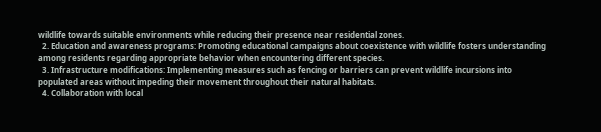wildlife towards suitable environments while reducing their presence near residential zones.
  2. Education and awareness programs: Promoting educational campaigns about coexistence with wildlife fosters understanding among residents regarding appropriate behavior when encountering different species.
  3. Infrastructure modifications: Implementing measures such as fencing or barriers can prevent wildlife incursions into populated areas without impeding their movement throughout their natural habitats.
  4. Collaboration with local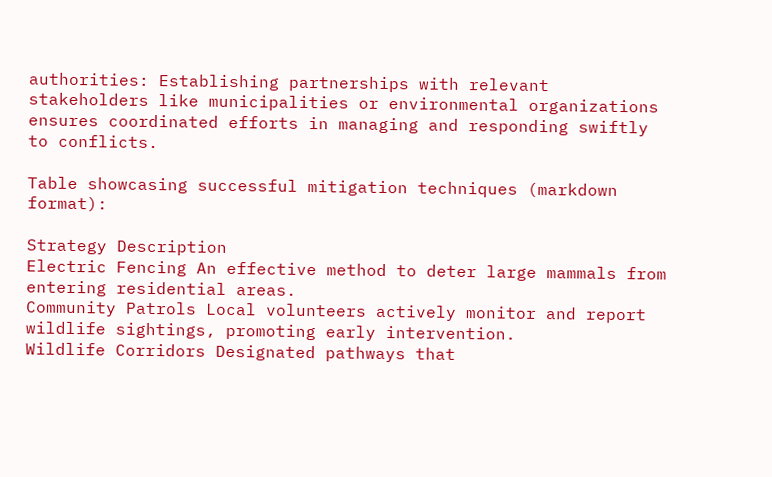authorities: Establishing partnerships with relevant stakeholders like municipalities or environmental organizations ensures coordinated efforts in managing and responding swiftly to conflicts.

Table showcasing successful mitigation techniques (markdown format):

Strategy Description
Electric Fencing An effective method to deter large mammals from entering residential areas.
Community Patrols Local volunteers actively monitor and report wildlife sightings, promoting early intervention.
Wildlife Corridors Designated pathways that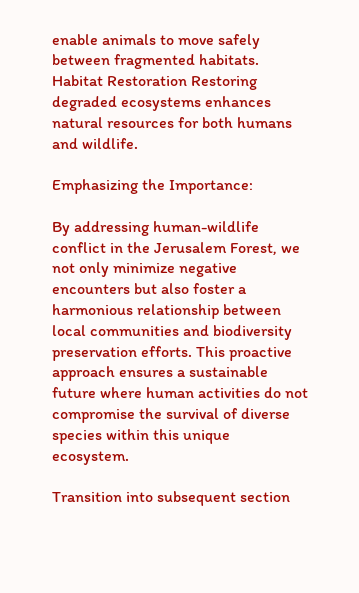enable animals to move safely between fragmented habitats.
Habitat Restoration Restoring degraded ecosystems enhances natural resources for both humans and wildlife.

Emphasizing the Importance:

By addressing human-wildlife conflict in the Jerusalem Forest, we not only minimize negative encounters but also foster a harmonious relationship between local communities and biodiversity preservation efforts. This proactive approach ensures a sustainable future where human activities do not compromise the survival of diverse species within this unique ecosystem.

Transition into subsequent section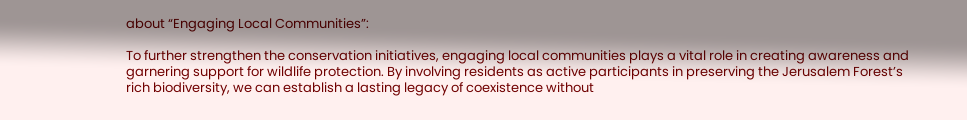about “Engaging Local Communities”:

To further strengthen the conservation initiatives, engaging local communities plays a vital role in creating awareness and garnering support for wildlife protection. By involving residents as active participants in preserving the Jerusalem Forest’s rich biodiversity, we can establish a lasting legacy of coexistence without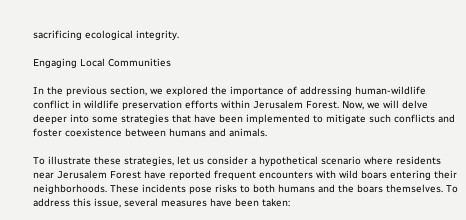sacrificing ecological integrity.

Engaging Local Communities

In the previous section, we explored the importance of addressing human-wildlife conflict in wildlife preservation efforts within Jerusalem Forest. Now, we will delve deeper into some strategies that have been implemented to mitigate such conflicts and foster coexistence between humans and animals.

To illustrate these strategies, let us consider a hypothetical scenario where residents near Jerusalem Forest have reported frequent encounters with wild boars entering their neighborhoods. These incidents pose risks to both humans and the boars themselves. To address this issue, several measures have been taken: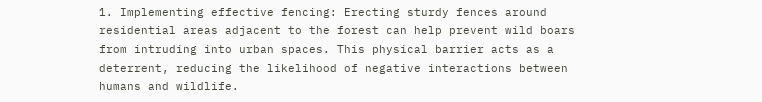1. Implementing effective fencing: Erecting sturdy fences around residential areas adjacent to the forest can help prevent wild boars from intruding into urban spaces. This physical barrier acts as a deterrent, reducing the likelihood of negative interactions between humans and wildlife.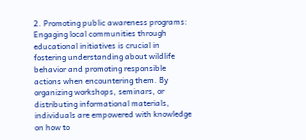2. Promoting public awareness programs: Engaging local communities through educational initiatives is crucial in fostering understanding about wildlife behavior and promoting responsible actions when encountering them. By organizing workshops, seminars, or distributing informational materials, individuals are empowered with knowledge on how to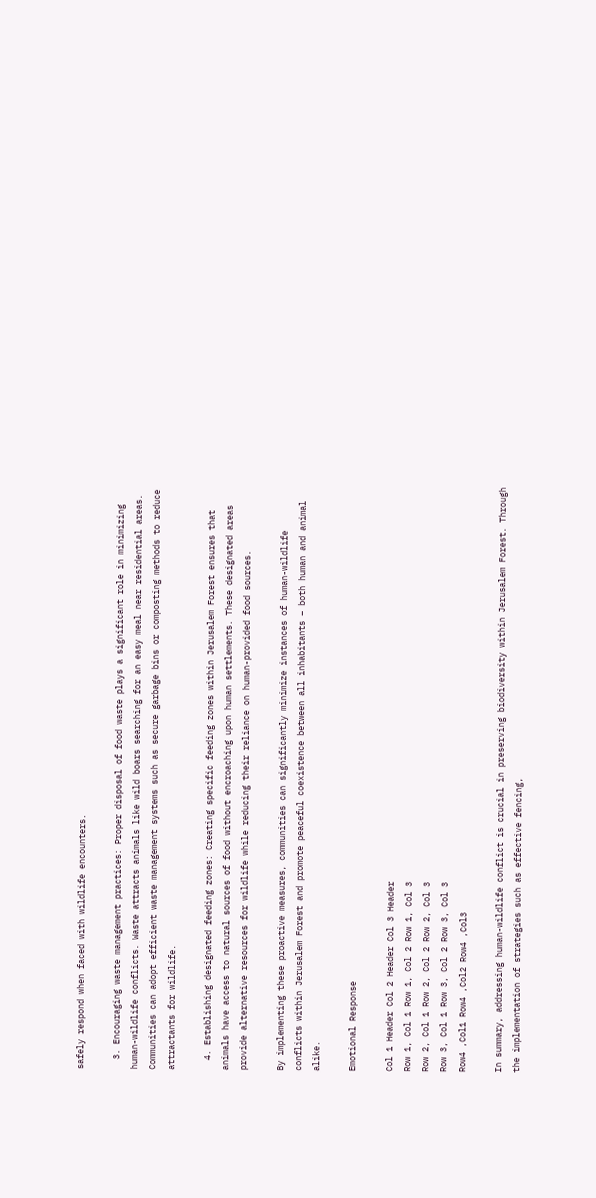safely respond when faced with wildlife encounters.

  3. Encouraging waste management practices: Proper disposal of food waste plays a significant role in minimizing human-wildlife conflicts. Waste attracts animals like wild boars searching for an easy meal near residential areas. Communities can adopt efficient waste management systems such as secure garbage bins or composting methods to reduce attractants for wildlife.

  4. Establishing designated feeding zones: Creating specific feeding zones within Jerusalem Forest ensures that animals have access to natural sources of food without encroaching upon human settlements. These designated areas provide alternative resources for wildlife while reducing their reliance on human-provided food sources.

By implementing these proactive measures, communities can significantly minimize instances of human-wildlife conflicts within Jerusalem Forest and promote peaceful coexistence between all inhabitants – both human and animal alike.

Emotional Response

Col 1 Header Col 2 Header Col 3 Header
Row 1, Col 1 Row 1, Col 2 Row 1, Col 3
Row 2, Col 1 Row 2, Col 2 Row 2, Col 3
Row 3, Col 1 Row 3, Col 2 Row 3, Col 3
Row4 ,Col1 Row4 ,Col2 Row4 ,Col3

In summary, addressing human-wildlife conflict is crucial in preserving biodiversity within Jerusalem Forest. Through the implementation of strategies such as effective fencing,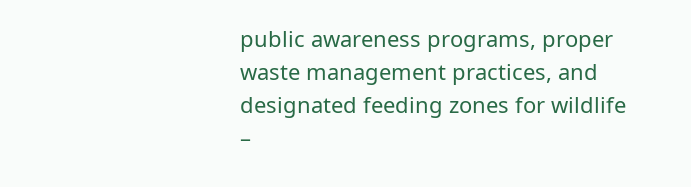public awareness programs, proper waste management practices, and designated feeding zones for wildlife –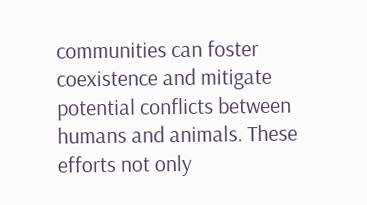communities can foster coexistence and mitigate potential conflicts between humans and animals. These efforts not only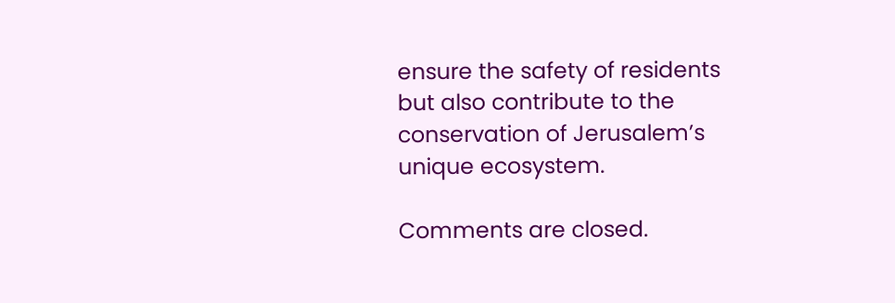ensure the safety of residents but also contribute to the conservation of Jerusalem’s unique ecosystem.

Comments are closed.